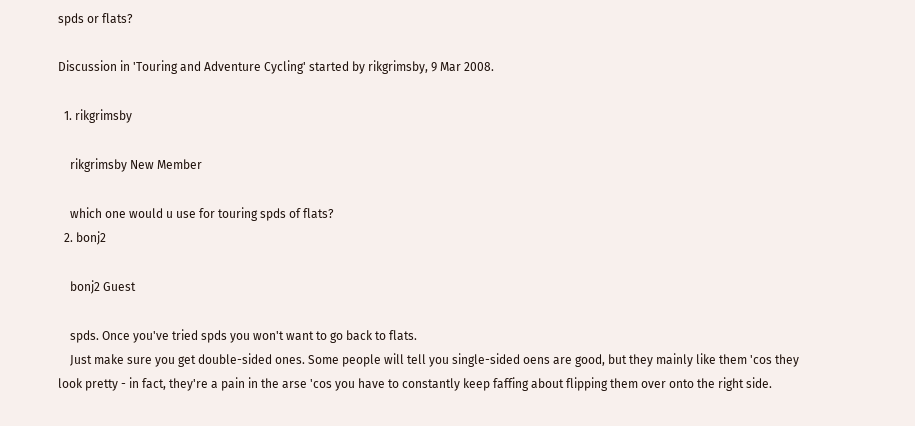spds or flats?

Discussion in 'Touring and Adventure Cycling' started by rikgrimsby, 9 Mar 2008.

  1. rikgrimsby

    rikgrimsby New Member

    which one would u use for touring spds of flats?
  2. bonj2

    bonj2 Guest

    spds. Once you've tried spds you won't want to go back to flats.
    Just make sure you get double-sided ones. Some people will tell you single-sided oens are good, but they mainly like them 'cos they look pretty - in fact, they're a pain in the arse 'cos you have to constantly keep faffing about flipping them over onto the right side.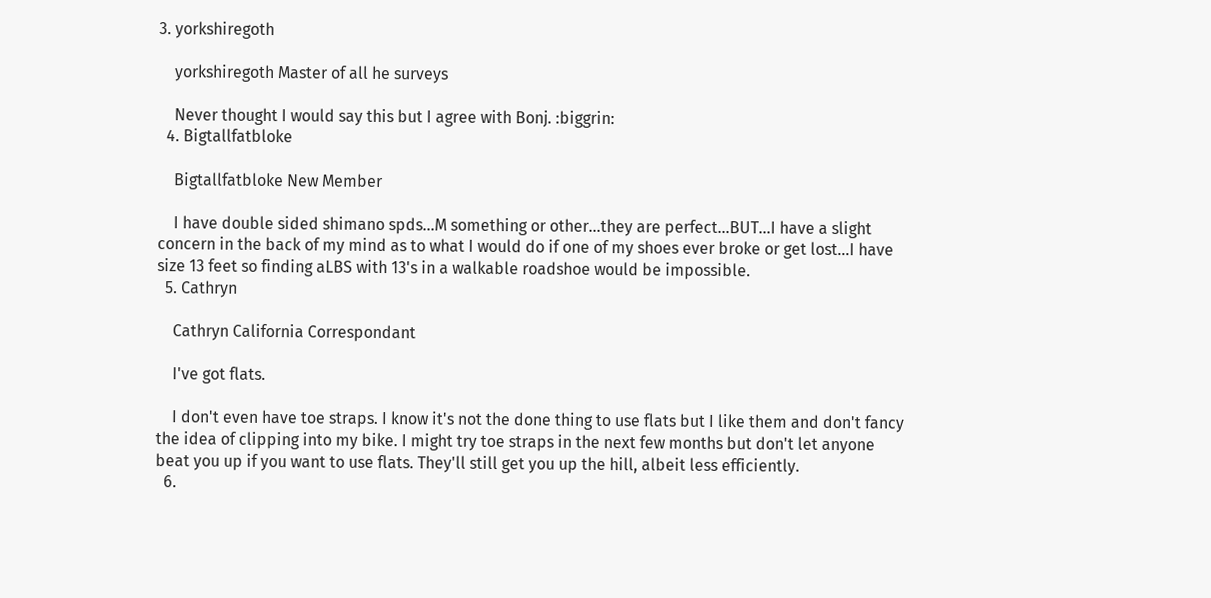3. yorkshiregoth

    yorkshiregoth Master of all he surveys

    Never thought I would say this but I agree with Bonj. :biggrin:
  4. Bigtallfatbloke

    Bigtallfatbloke New Member

    I have double sided shimano spds...M something or other...they are perfect...BUT...I have a slight concern in the back of my mind as to what I would do if one of my shoes ever broke or get lost...I have size 13 feet so finding aLBS with 13's in a walkable roadshoe would be impossible.
  5. Cathryn

    Cathryn California Correspondant

    I've got flats.

    I don't even have toe straps. I know it's not the done thing to use flats but I like them and don't fancy the idea of clipping into my bike. I might try toe straps in the next few months but don't let anyone beat you up if you want to use flats. They'll still get you up the hill, albeit less efficiently.
  6.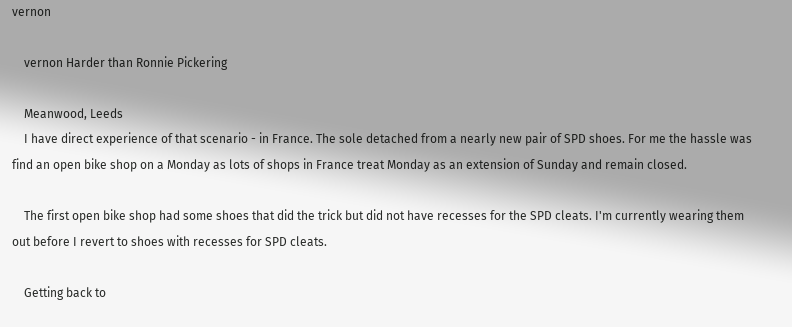vernon

    vernon Harder than Ronnie Pickering

    Meanwood, Leeds
    I have direct experience of that scenario - in France. The sole detached from a nearly new pair of SPD shoes. For me the hassle was find an open bike shop on a Monday as lots of shops in France treat Monday as an extension of Sunday and remain closed.

    The first open bike shop had some shoes that did the trick but did not have recesses for the SPD cleats. I'm currently wearing them out before I revert to shoes with recesses for SPD cleats.

    Getting back to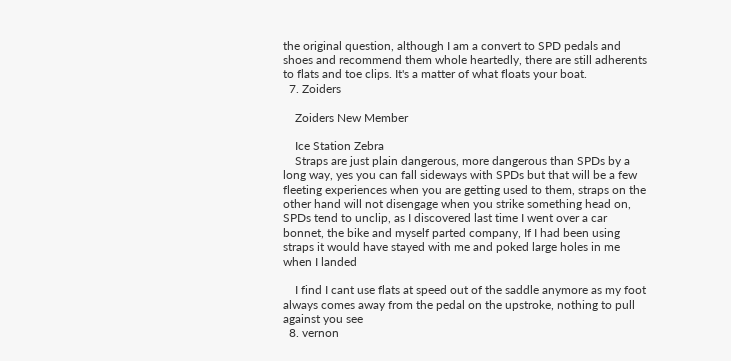the original question, although I am a convert to SPD pedals and shoes and recommend them whole heartedly, there are still adherents to flats and toe clips. It's a matter of what floats your boat.
  7. Zoiders

    Zoiders New Member

    Ice Station Zebra
    Straps are just plain dangerous, more dangerous than SPDs by a long way, yes you can fall sideways with SPDs but that will be a few fleeting experiences when you are getting used to them, straps on the other hand will not disengage when you strike something head on, SPDs tend to unclip, as I discovered last time I went over a car bonnet, the bike and myself parted company, If I had been using straps it would have stayed with me and poked large holes in me when I landed

    I find I cant use flats at speed out of the saddle anymore as my foot always comes away from the pedal on the upstroke, nothing to pull against you see
  8. vernon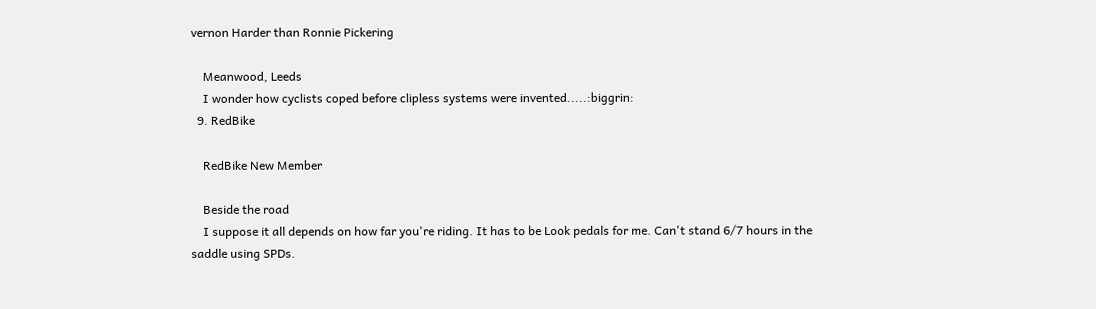vernon Harder than Ronnie Pickering

    Meanwood, Leeds
    I wonder how cyclists coped before clipless systems were invented.....:biggrin:
  9. RedBike

    RedBike New Member

    Beside the road
    I suppose it all depends on how far you're riding. It has to be Look pedals for me. Can't stand 6/7 hours in the saddle using SPDs.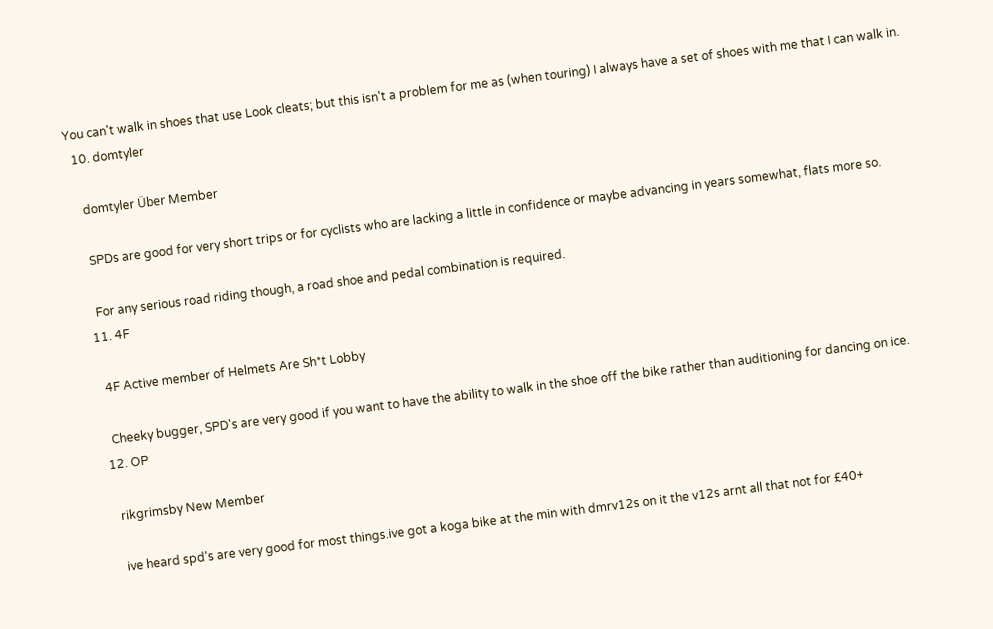You can't walk in shoes that use Look cleats; but this isn't a problem for me as (when touring) I always have a set of shoes with me that I can walk in.
  10. domtyler

    domtyler Über Member

    SPDs are good for very short trips or for cyclists who are lacking a little in confidence or maybe advancing in years somewhat, flats more so.

    For any serious road riding though, a road shoe and pedal combination is required.
  11. 4F

    4F Active member of Helmets Are Sh*t Lobby

    Cheeky bugger, SPD's are very good if you want to have the ability to walk in the shoe off the bike rather than auditioning for dancing on ice.
  12. OP

    rikgrimsby New Member

    ive heard spd's are very good for most things.ive got a koga bike at the min with dmrv12s on it the v12s arnt all that not for £40+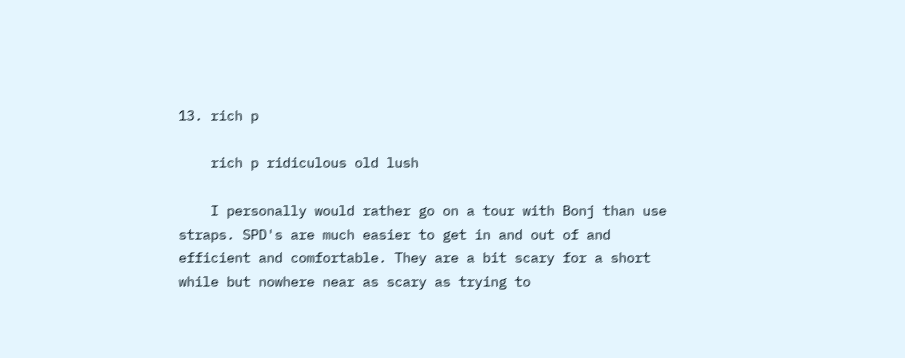13. rich p

    rich p ridiculous old lush

    I personally would rather go on a tour with Bonj than use straps. SPD's are much easier to get in and out of and efficient and comfortable. They are a bit scary for a short while but nowhere near as scary as trying to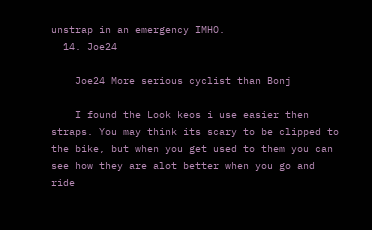unstrap in an emergency IMHO.
  14. Joe24

    Joe24 More serious cyclist than Bonj

    I found the Look keos i use easier then straps. You may think its scary to be clipped to the bike, but when you get used to them you can see how they are alot better when you go and ride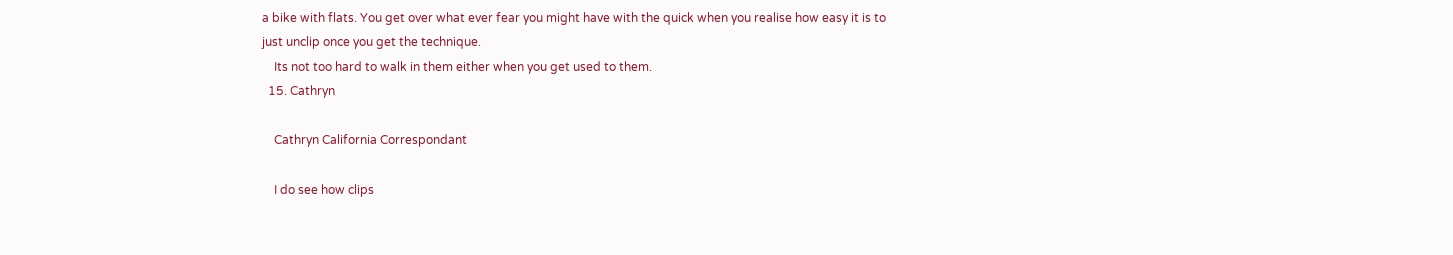a bike with flats. You get over what ever fear you might have with the quick when you realise how easy it is to just unclip once you get the technique.
    Its not too hard to walk in them either when you get used to them.
  15. Cathryn

    Cathryn California Correspondant

    I do see how clips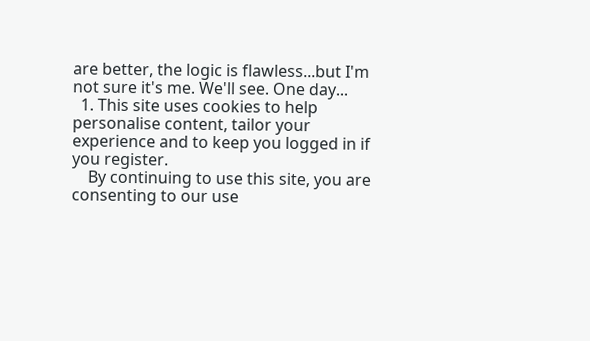are better, the logic is flawless...but I'm not sure it's me. We'll see. One day...
  1. This site uses cookies to help personalise content, tailor your experience and to keep you logged in if you register.
    By continuing to use this site, you are consenting to our use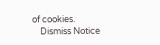of cookies.
    Dismiss Notice